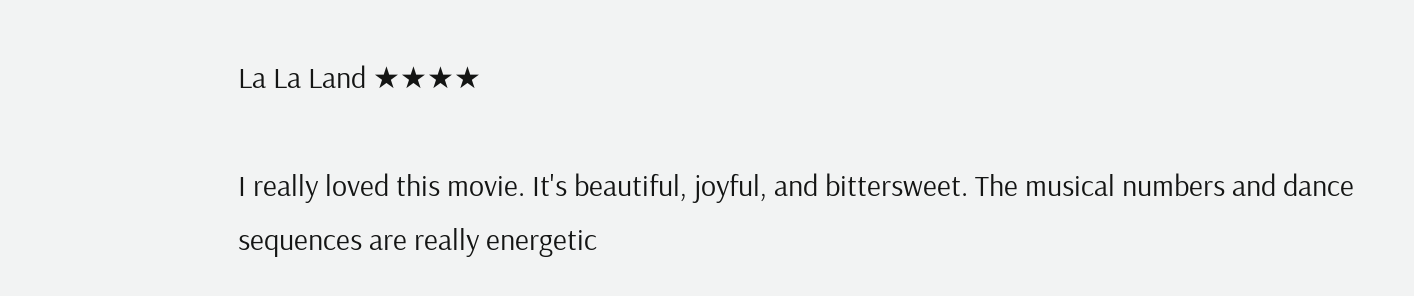La La Land ★★★★

I really loved this movie. It's beautiful, joyful, and bittersweet. The musical numbers and dance sequences are really energetic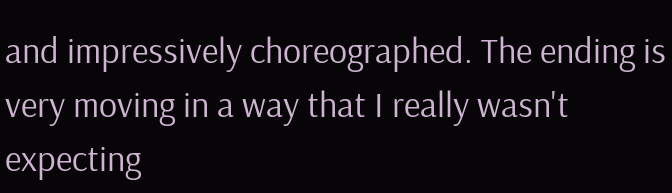and impressively choreographed. The ending is very moving in a way that I really wasn't expecting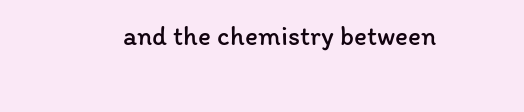and the chemistry between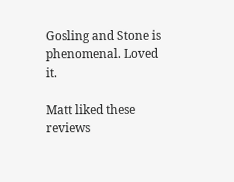Gosling and Stone is phenomenal. Loved it.

Matt liked these reviews